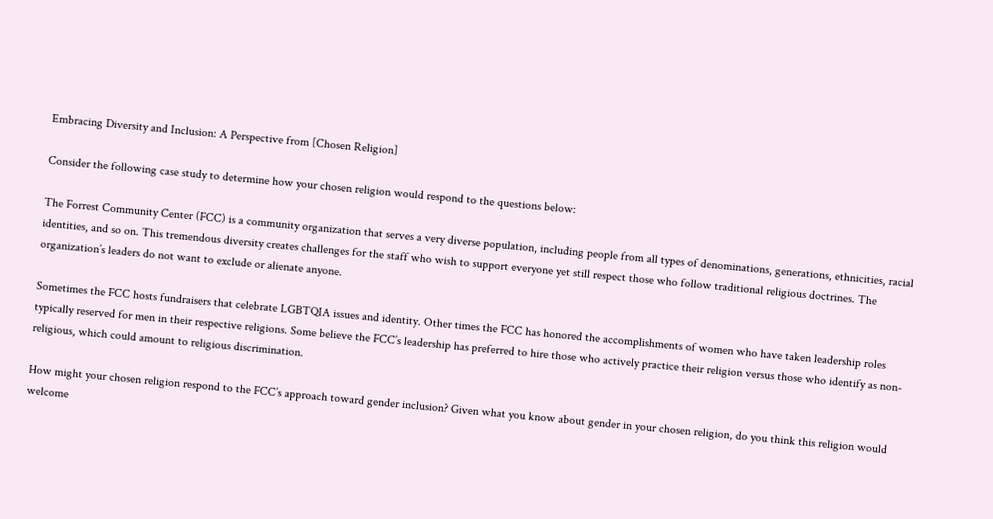Embracing Diversity and Inclusion: A Perspective from [Chosen Religion]

Consider the following case study to determine how your chosen religion would respond to the questions below:

The Forrest Community Center (FCC) is a community organization that serves a very diverse population, including people from all types of denominations, generations, ethnicities, racial identities, and so on. This tremendous diversity creates challenges for the staff who wish to support everyone yet still respect those who follow traditional religious doctrines. The organization’s leaders do not want to exclude or alienate anyone.

Sometimes the FCC hosts fundraisers that celebrate LGBTQIA issues and identity. Other times the FCC has honored the accomplishments of women who have taken leadership roles typically reserved for men in their respective religions. Some believe the FCC’s leadership has preferred to hire those who actively practice their religion versus those who identify as non-religious, which could amount to religious discrimination.

How might your chosen religion respond to the FCC’s approach toward gender inclusion? Given what you know about gender in your chosen religion, do you think this religion would welcome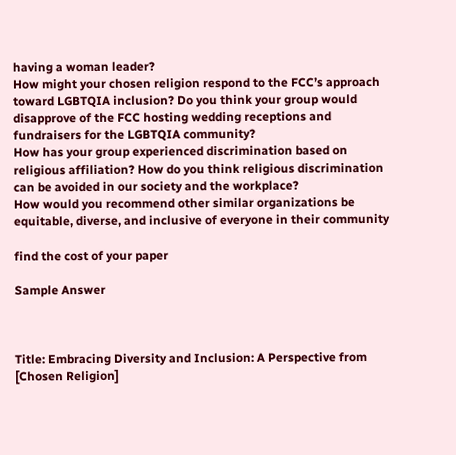having a woman leader?
How might your chosen religion respond to the FCC’s approach toward LGBTQIA inclusion? Do you think your group would disapprove of the FCC hosting wedding receptions and fundraisers for the LGBTQIA community?
How has your group experienced discrimination based on religious affiliation? How do you think religious discrimination can be avoided in our society and the workplace?
How would you recommend other similar organizations be equitable, diverse, and inclusive of everyone in their community

find the cost of your paper

Sample Answer



Title: Embracing Diversity and Inclusion: A Perspective from [Chosen Religion]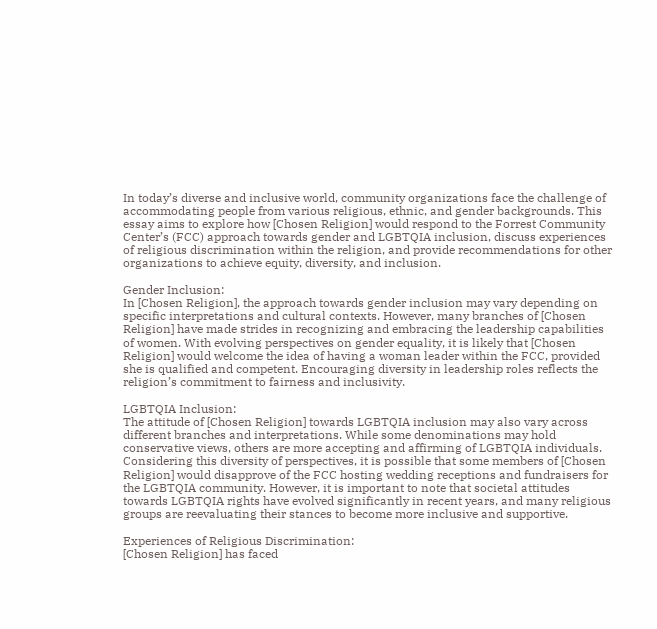In today’s diverse and inclusive world, community organizations face the challenge of accommodating people from various religious, ethnic, and gender backgrounds. This essay aims to explore how [Chosen Religion] would respond to the Forrest Community Center’s (FCC) approach towards gender and LGBTQIA inclusion, discuss experiences of religious discrimination within the religion, and provide recommendations for other organizations to achieve equity, diversity, and inclusion.

Gender Inclusion:
In [Chosen Religion], the approach towards gender inclusion may vary depending on specific interpretations and cultural contexts. However, many branches of [Chosen Religion] have made strides in recognizing and embracing the leadership capabilities of women. With evolving perspectives on gender equality, it is likely that [Chosen Religion] would welcome the idea of having a woman leader within the FCC, provided she is qualified and competent. Encouraging diversity in leadership roles reflects the religion’s commitment to fairness and inclusivity.

LGBTQIA Inclusion:
The attitude of [Chosen Religion] towards LGBTQIA inclusion may also vary across different branches and interpretations. While some denominations may hold conservative views, others are more accepting and affirming of LGBTQIA individuals. Considering this diversity of perspectives, it is possible that some members of [Chosen Religion] would disapprove of the FCC hosting wedding receptions and fundraisers for the LGBTQIA community. However, it is important to note that societal attitudes towards LGBTQIA rights have evolved significantly in recent years, and many religious groups are reevaluating their stances to become more inclusive and supportive.

Experiences of Religious Discrimination:
[Chosen Religion] has faced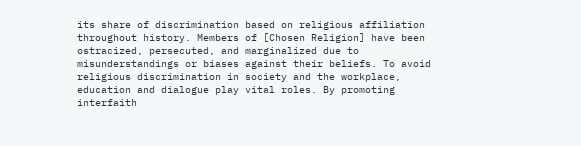its share of discrimination based on religious affiliation throughout history. Members of [Chosen Religion] have been ostracized, persecuted, and marginalized due to misunderstandings or biases against their beliefs. To avoid religious discrimination in society and the workplace, education and dialogue play vital roles. By promoting interfaith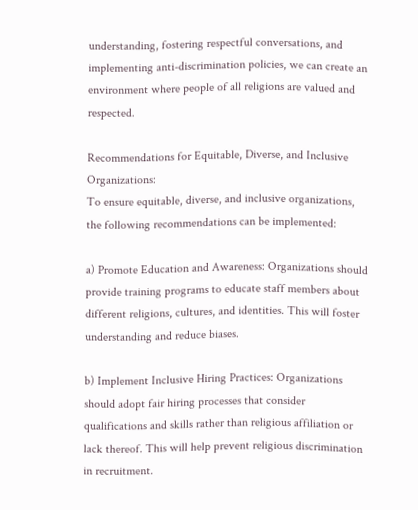understanding, fostering respectful conversations, and implementing anti-discrimination policies, we can create an environment where people of all religions are valued and respected.

Recommendations for Equitable, Diverse, and Inclusive Organizations:
To ensure equitable, diverse, and inclusive organizations, the following recommendations can be implemented:

a) Promote Education and Awareness: Organizations should provide training programs to educate staff members about different religions, cultures, and identities. This will foster understanding and reduce biases.

b) Implement Inclusive Hiring Practices: Organizations should adopt fair hiring processes that consider qualifications and skills rather than religious affiliation or lack thereof. This will help prevent religious discrimination in recruitment.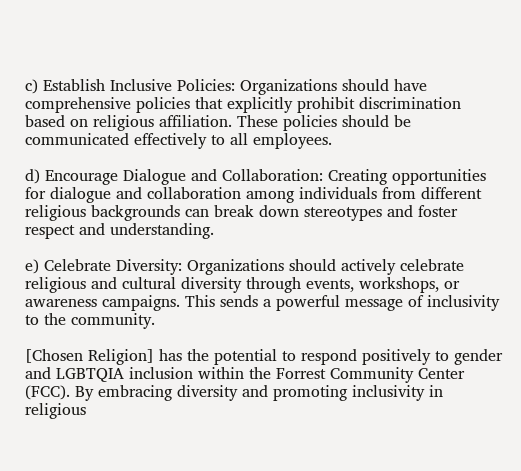c) Establish Inclusive Policies: Organizations should have comprehensive policies that explicitly prohibit discrimination based on religious affiliation. These policies should be communicated effectively to all employees.

d) Encourage Dialogue and Collaboration: Creating opportunities for dialogue and collaboration among individuals from different religious backgrounds can break down stereotypes and foster respect and understanding.

e) Celebrate Diversity: Organizations should actively celebrate religious and cultural diversity through events, workshops, or awareness campaigns. This sends a powerful message of inclusivity to the community.

[Chosen Religion] has the potential to respond positively to gender and LGBTQIA inclusion within the Forrest Community Center (FCC). By embracing diversity and promoting inclusivity in religious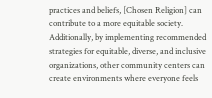practices and beliefs, [Chosen Religion] can contribute to a more equitable society. Additionally, by implementing recommended strategies for equitable, diverse, and inclusive organizations, other community centers can create environments where everyone feels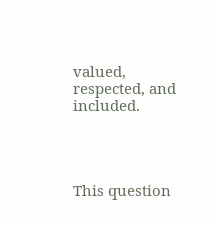valued, respected, and included.




This question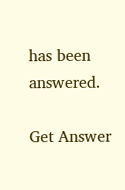has been answered.

Get Answer